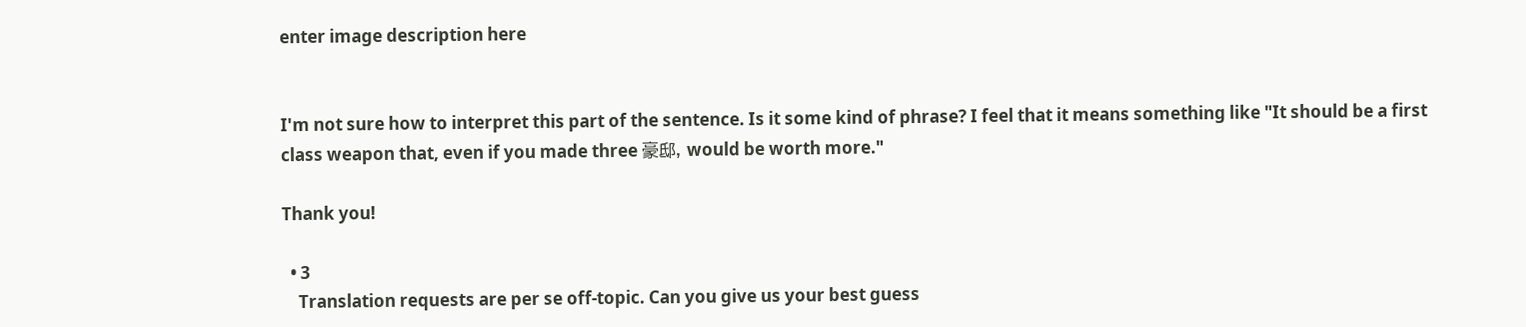enter image description here


I'm not sure how to interpret this part of the sentence. Is it some kind of phrase? I feel that it means something like "It should be a first class weapon that, even if you made three 豪邸, would be worth more."

Thank you!

  • 3
    Translation requests are per se off-topic. Can you give us your best guess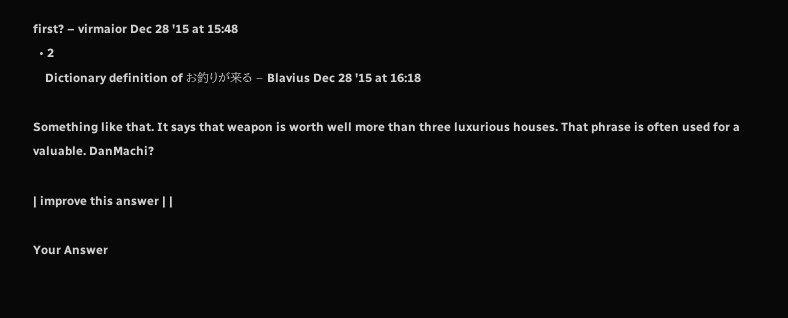first? – virmaior Dec 28 '15 at 15:48
  • 2
    Dictionary definition of お釣りが来る – Blavius Dec 28 '15 at 16:18

Something like that. It says that weapon is worth well more than three luxurious houses. That phrase is often used for a valuable. DanMachi?

| improve this answer | |

Your Answer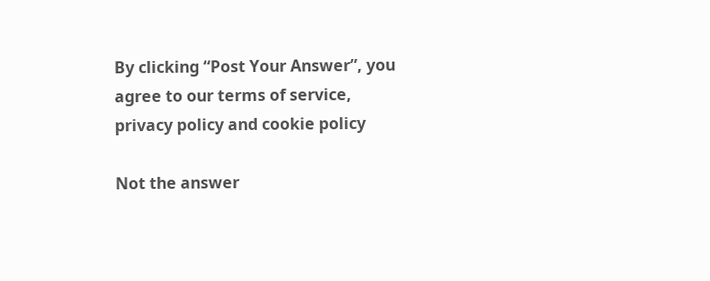By clicking “Post Your Answer”, you agree to our terms of service, privacy policy and cookie policy

Not the answer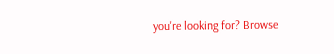you're looking for? Browse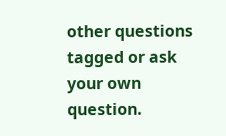other questions tagged or ask your own question.